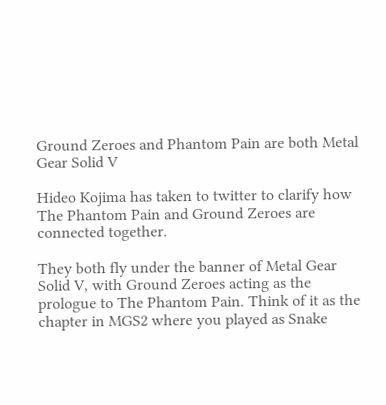Ground Zeroes and Phantom Pain are both Metal Gear Solid V

Hideo Kojima has taken to twitter to clarify how The Phantom Pain and Ground Zeroes are connected together.

They both fly under the banner of Metal Gear Solid V, with Ground Zeroes acting as the prologue to The Phantom Pain. Think of it as the chapter in MGS2 where you played as Snake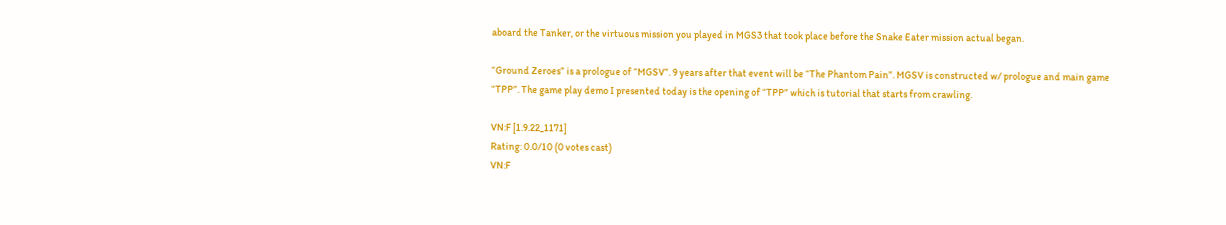aboard the Tanker, or the virtuous mission you played in MGS3 that took place before the Snake Eater mission actual began.

“Ground Zeroes” is a prologue of “MGSV”. 9 years after that event will be “The Phantom Pain”. MGSV is constructed w/ prologue and main game “TPP”. The game play demo I presented today is the opening of “TPP” which is tutorial that starts from crawling.

VN:F [1.9.22_1171]
Rating: 0.0/10 (0 votes cast)
VN:F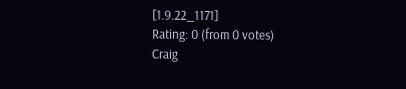[1.9.22_1171]
Rating: 0 (from 0 votes)
Craig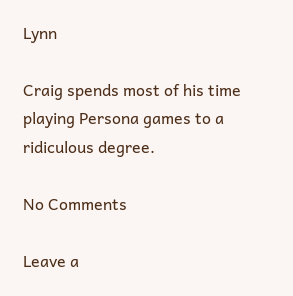Lynn

Craig spends most of his time playing Persona games to a ridiculous degree.

No Comments

Leave a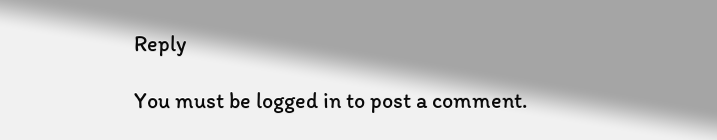Reply

You must be logged in to post a comment.